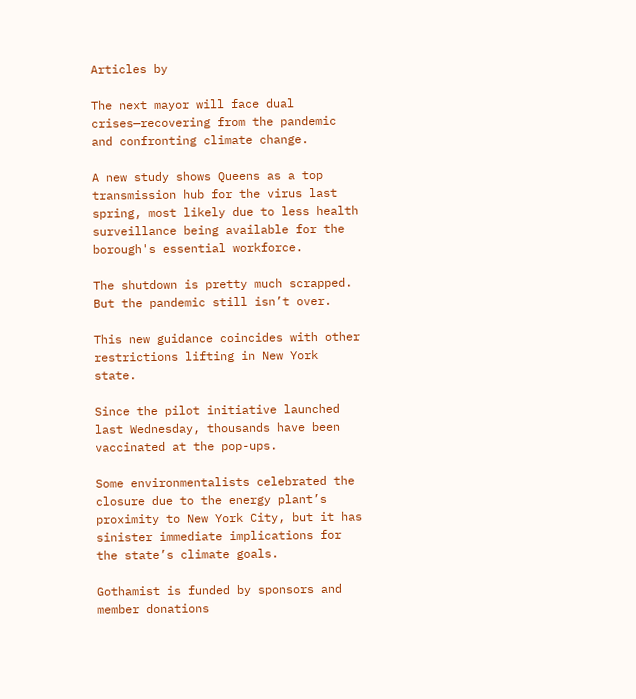Articles by

The next mayor will face dual crises—recovering from the pandemic and confronting climate change.

A new study shows Queens as a top transmission hub for the virus last spring, most likely due to less health surveillance being available for the borough's essential workforce.

The shutdown is pretty much scrapped. But the pandemic still isn’t over.

This new guidance coincides with other restrictions lifting in New York state.

Since the pilot initiative launched last Wednesday, thousands have been vaccinated at the pop-ups.

Some environmentalists celebrated the closure due to the energy plant’s proximity to New York City, but it has sinister immediate implications for the state’s climate goals.

Gothamist is funded by sponsors and member donations